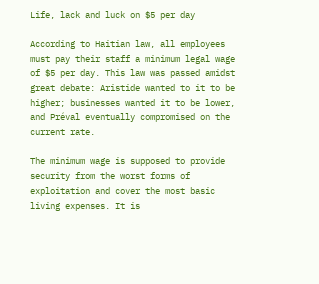Life, lack and luck on $5 per day

According to Haitian law, all employees must pay their staff a minimum legal wage of $5 per day. This law was passed amidst great debate: Aristide wanted to it to be higher; businesses wanted it to be lower, and Préval eventually compromised on the current rate.

The minimum wage is supposed to provide security from the worst forms of exploitation and cover the most basic living expenses. It is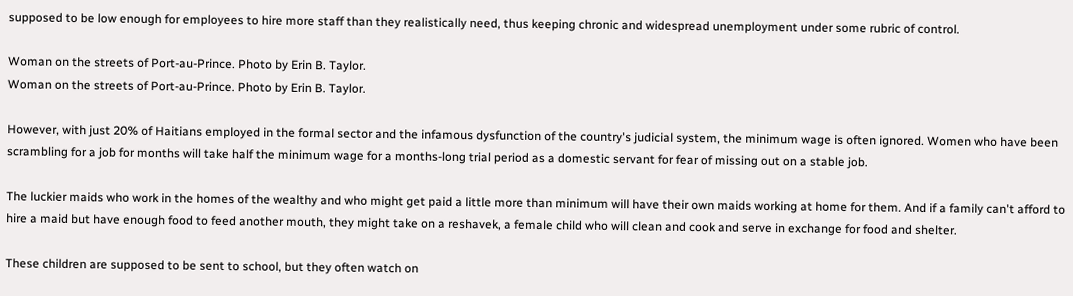supposed to be low enough for employees to hire more staff than they realistically need, thus keeping chronic and widespread unemployment under some rubric of control.

Woman on the streets of Port-au-Prince. Photo by Erin B. Taylor.
Woman on the streets of Port-au-Prince. Photo by Erin B. Taylor.

However, with just 20% of Haitians employed in the formal sector and the infamous dysfunction of the country's judicial system, the minimum wage is often ignored. Women who have been scrambling for a job for months will take half the minimum wage for a months-long trial period as a domestic servant for fear of missing out on a stable job.

The luckier maids who work in the homes of the wealthy and who might get paid a little more than minimum will have their own maids working at home for them. And if a family can't afford to hire a maid but have enough food to feed another mouth, they might take on a reshavek, a female child who will clean and cook and serve in exchange for food and shelter.

These children are supposed to be sent to school, but they often watch on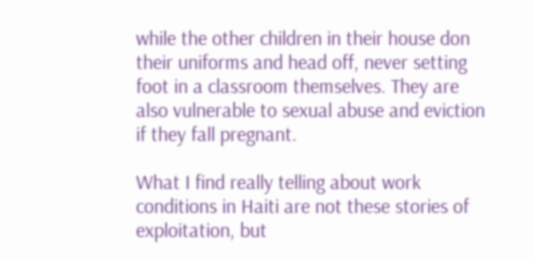while the other children in their house don their uniforms and head off, never setting foot in a classroom themselves. They are also vulnerable to sexual abuse and eviction if they fall pregnant.

What I find really telling about work conditions in Haiti are not these stories of exploitation, but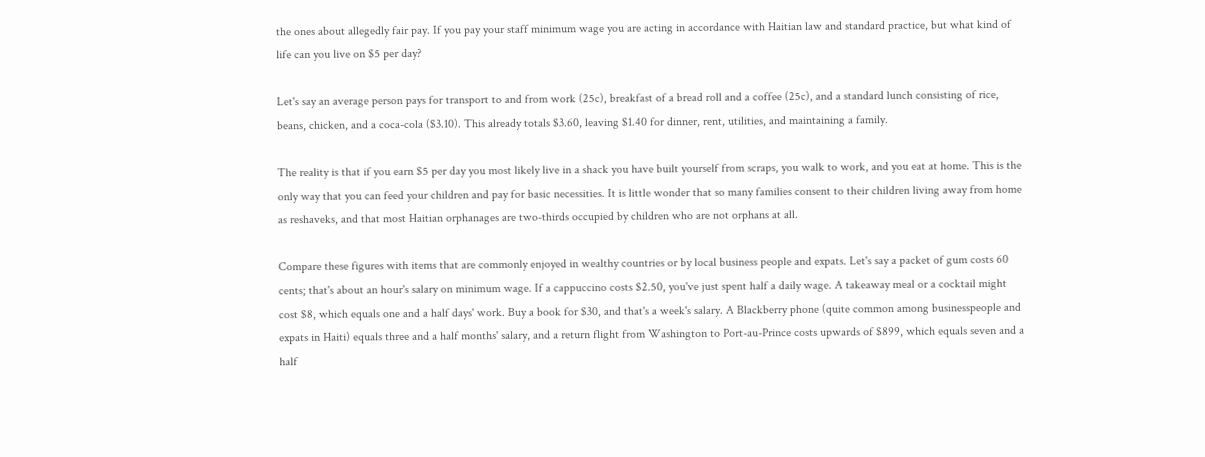the ones about allegedly fair pay. If you pay your staff minimum wage you are acting in accordance with Haitian law and standard practice, but what kind of life can you live on $5 per day?

Let's say an average person pays for transport to and from work (25c), breakfast of a bread roll and a coffee (25c), and a standard lunch consisting of rice, beans, chicken, and a coca-cola ($3.10). This already totals $3.60, leaving $1.40 for dinner, rent, utilities, and maintaining a family.

The reality is that if you earn $5 per day you most likely live in a shack you have built yourself from scraps, you walk to work, and you eat at home. This is the only way that you can feed your children and pay for basic necessities. It is little wonder that so many families consent to their children living away from home as reshaveks, and that most Haitian orphanages are two-thirds occupied by children who are not orphans at all.

Compare these figures with items that are commonly enjoyed in wealthy countries or by local business people and expats. Let's say a packet of gum costs 60 cents; that's about an hour's salary on minimum wage. If a cappuccino costs $2.50, you've just spent half a daily wage. A takeaway meal or a cocktail might cost $8, which equals one and a half days' work. Buy a book for $30, and that's a week's salary. A Blackberry phone (quite common among businesspeople and expats in Haiti) equals three and a half months' salary, and a return flight from Washington to Port-au-Prince costs upwards of $899, which equals seven and a half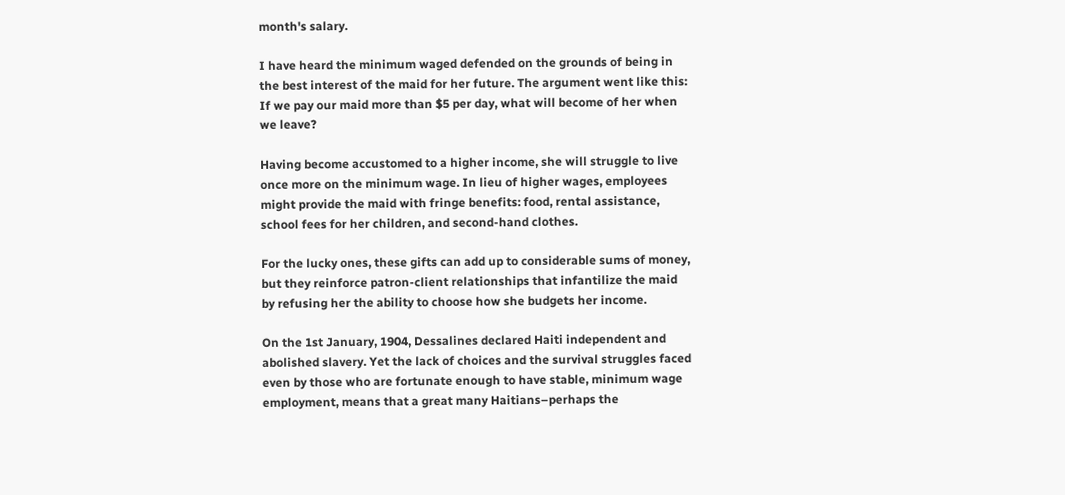month's salary.

I have heard the minimum waged defended on the grounds of being in the best interest of the maid for her future. The argument went like this: If we pay our maid more than $5 per day, what will become of her when we leave?

Having become accustomed to a higher income, she will struggle to live once more on the minimum wage. In lieu of higher wages, employees might provide the maid with fringe benefits: food, rental assistance, school fees for her children, and second-hand clothes.

For the lucky ones, these gifts can add up to considerable sums of money, but they reinforce patron-client relationships that infantilize the maid by refusing her the ability to choose how she budgets her income.

On the 1st January, 1904, Dessalines declared Haiti independent and abolished slavery. Yet the lack of choices and the survival struggles faced even by those who are fortunate enough to have stable, minimum wage employment, means that a great many Haitians–perhaps the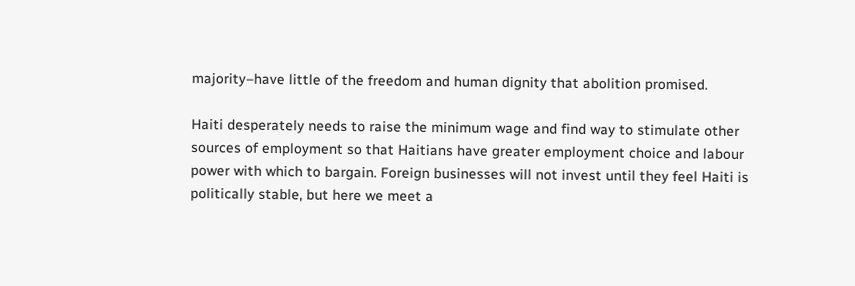majority–have little of the freedom and human dignity that abolition promised.

Haiti desperately needs to raise the minimum wage and find way to stimulate other sources of employment so that Haitians have greater employment choice and labour power with which to bargain. Foreign businesses will not invest until they feel Haiti is politically stable, but here we meet a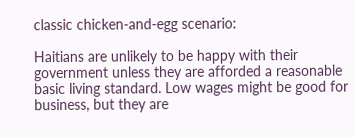classic chicken-and-egg scenario:

Haitians are unlikely to be happy with their government unless they are afforded a reasonable basic living standard. Low wages might be good for business, but they are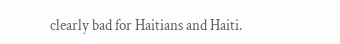clearly bad for Haitians and Haiti.